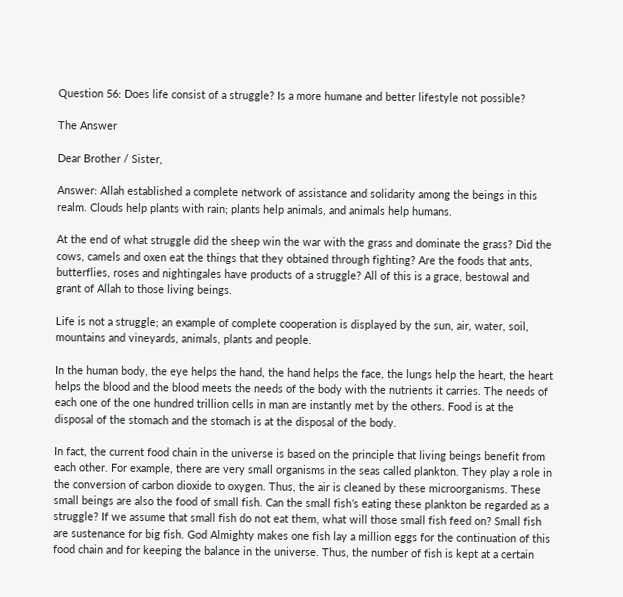Question 56: Does life consist of a struggle? Is a more humane and better lifestyle not possible?

The Answer

Dear Brother / Sister,

Answer: Allah established a complete network of assistance and solidarity among the beings in this realm. Clouds help plants with rain; plants help animals, and animals help humans.

At the end of what struggle did the sheep win the war with the grass and dominate the grass? Did the cows, camels and oxen eat the things that they obtained through fighting? Are the foods that ants, butterflies, roses and nightingales have products of a struggle? All of this is a grace, bestowal and grant of Allah to those living beings.

Life is not a struggle; an example of complete cooperation is displayed by the sun, air, water, soil, mountains and vineyards, animals, plants and people.

In the human body, the eye helps the hand, the hand helps the face, the lungs help the heart, the heart helps the blood and the blood meets the needs of the body with the nutrients it carries. The needs of each one of the one hundred trillion cells in man are instantly met by the others. Food is at the disposal of the stomach and the stomach is at the disposal of the body.

In fact, the current food chain in the universe is based on the principle that living beings benefit from each other. For example, there are very small organisms in the seas called plankton. They play a role in the conversion of carbon dioxide to oxygen. Thus, the air is cleaned by these microorganisms. These small beings are also the food of small fish. Can the small fish’s eating these plankton be regarded as a struggle? If we assume that small fish do not eat them, what will those small fish feed on? Small fish are sustenance for big fish. God Almighty makes one fish lay a million eggs for the continuation of this food chain and for keeping the balance in the universe. Thus, the number of fish is kept at a certain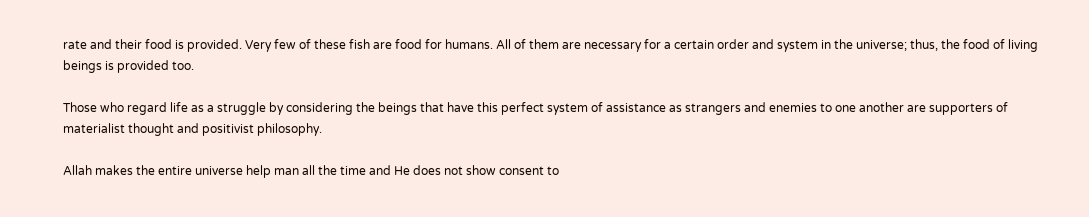rate and their food is provided. Very few of these fish are food for humans. All of them are necessary for a certain order and system in the universe; thus, the food of living beings is provided too.

Those who regard life as a struggle by considering the beings that have this perfect system of assistance as strangers and enemies to one another are supporters of materialist thought and positivist philosophy.

Allah makes the entire universe help man all the time and He does not show consent to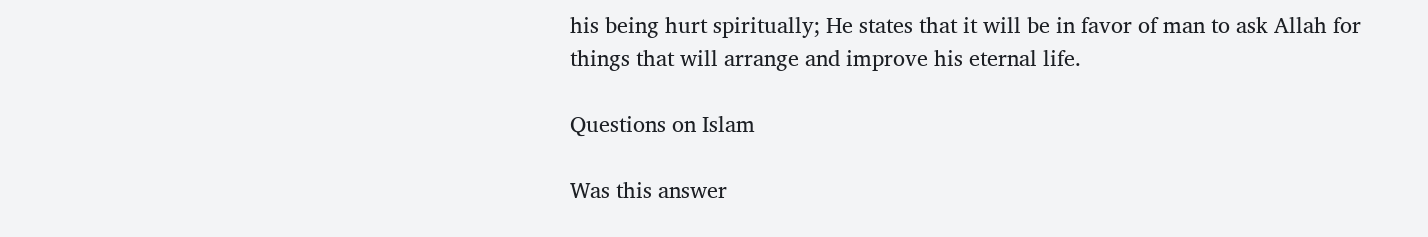his being hurt spiritually; He states that it will be in favor of man to ask Allah for things that will arrange and improve his eternal life.

Questions on Islam

Was this answer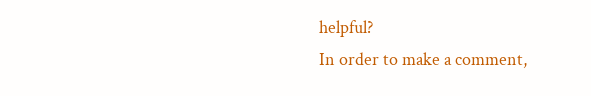helpful?
In order to make a comment,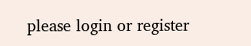please login or register